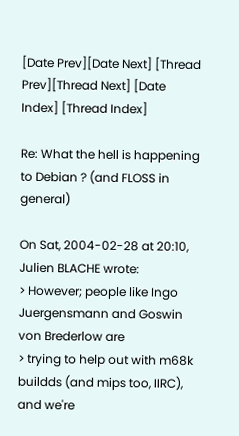[Date Prev][Date Next] [Thread Prev][Thread Next] [Date Index] [Thread Index]

Re: What the hell is happening to Debian ? (and FLOSS in general)

On Sat, 2004-02-28 at 20:10, Julien BLACHE wrote:
> However; people like Ingo Juergensmann and Goswin von Brederlow are
> trying to help out with m68k buildds (and mips too, IIRC), and we're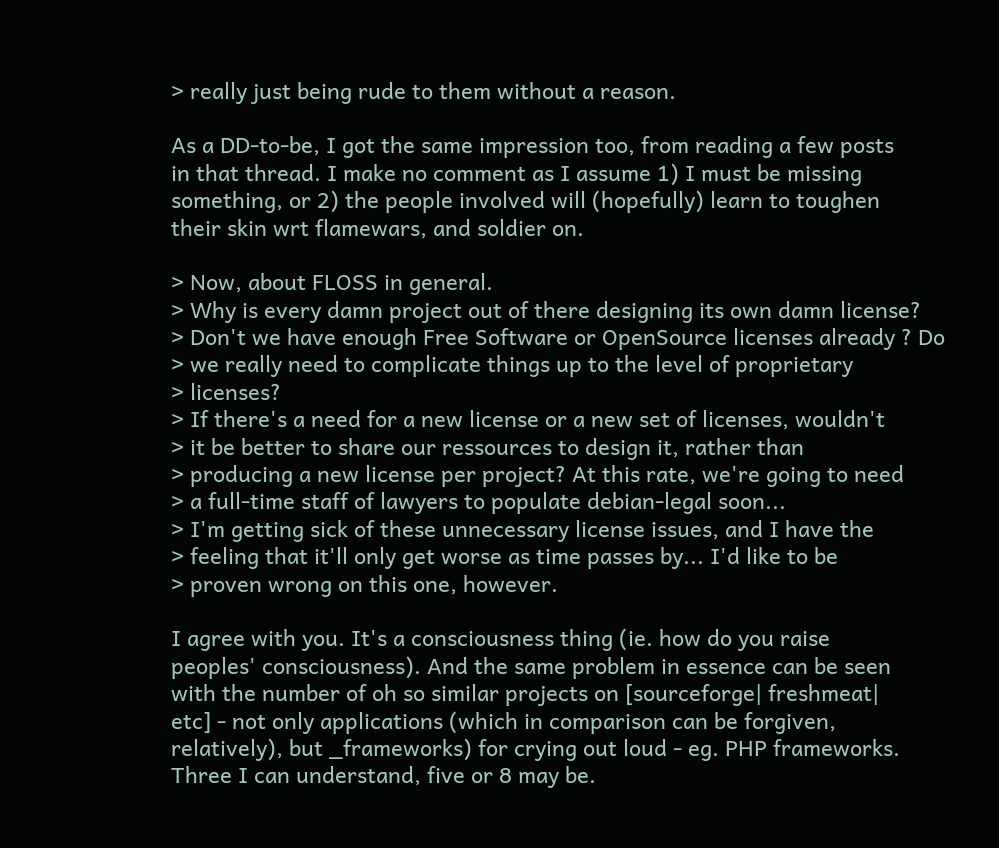> really just being rude to them without a reason.

As a DD-to-be, I got the same impression too, from reading a few posts
in that thread. I make no comment as I assume 1) I must be missing
something, or 2) the people involved will (hopefully) learn to toughen
their skin wrt flamewars, and soldier on.

> Now, about FLOSS in general.
> Why is every damn project out of there designing its own damn license?
> Don't we have enough Free Software or OpenSource licenses already ? Do
> we really need to complicate things up to the level of proprietary
> licenses?
> If there's a need for a new license or a new set of licenses, wouldn't
> it be better to share our ressources to design it, rather than
> producing a new license per project? At this rate, we're going to need
> a full-time staff of lawyers to populate debian-legal soon...
> I'm getting sick of these unnecessary license issues, and I have the
> feeling that it'll only get worse as time passes by... I'd like to be
> proven wrong on this one, however.

I agree with you. It's a consciousness thing (ie. how do you raise
peoples' consciousness). And the same problem in essence can be seen
with the number of oh so similar projects on [sourceforge| freshmeat|
etc] - not only applications (which in comparison can be forgiven,
relatively), but _frameworks) for crying out loud - eg. PHP frameworks.
Three I can understand, five or 8 may be.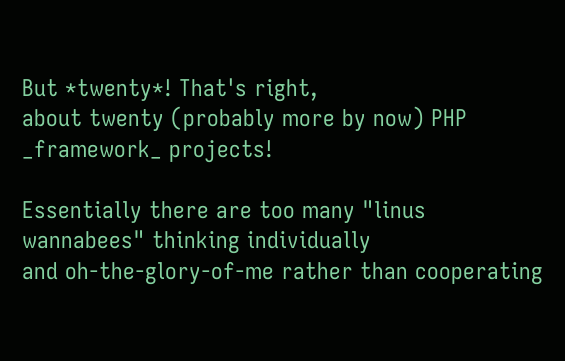But *twenty*! That's right,
about twenty (probably more by now) PHP _framework_ projects!

Essentially there are too many "linus wannabees" thinking individually
and oh-the-glory-of-me rather than cooperating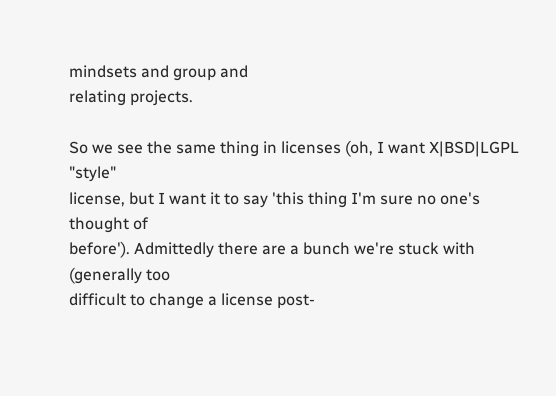mindsets and group and
relating projects.

So we see the same thing in licenses (oh, I want X|BSD|LGPL "style"
license, but I want it to say 'this thing I'm sure no one's thought of
before'). Admittedly there are a bunch we're stuck with (generally too
difficult to change a license post-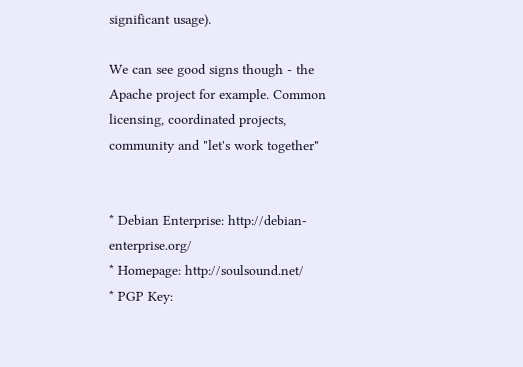significant usage).

We can see good signs though - the Apache project for example. Common
licensing, coordinated projects, community and "let's work together"


* Debian Enterprise: http://debian-enterprise.org/
* Homepage: http://soulsound.net/
* PGP Key: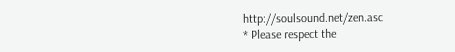http://soulsound.net/zen.asc
* Please respect the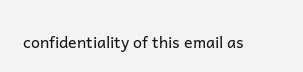confidentiality of this email as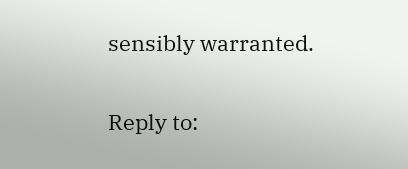sensibly warranted.

Reply to: